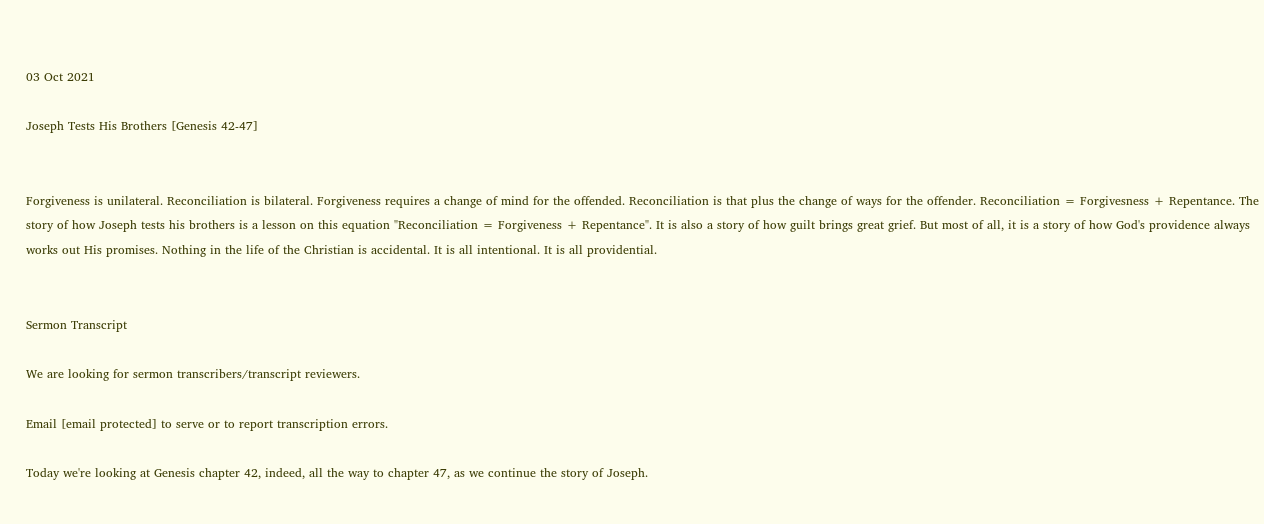03 Oct 2021

Joseph Tests His Brothers [Genesis 42-47]


Forgiveness is unilateral. Reconciliation is bilateral. Forgiveness requires a change of mind for the offended. Reconciliation is that plus the change of ways for the offender. Reconciliation = Forgivesness + Repentance. The story of how Joseph tests his brothers is a lesson on this equation "Reconciliation = Forgiveness + Repentance". It is also a story of how guilt brings great grief. But most of all, it is a story of how God's providence always works out His promises. Nothing in the life of the Christian is accidental. It is all intentional. It is all providential.


Sermon Transcript

We are looking for sermon transcribers/transcript reviewers.

Email [email protected] to serve or to report transcription errors.

Today we're looking at Genesis chapter 42, indeed, all the way to chapter 47, as we continue the story of Joseph.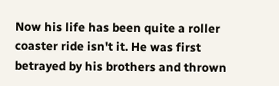Now his life has been quite a roller coaster ride isn't it. He was first betrayed by his brothers and thrown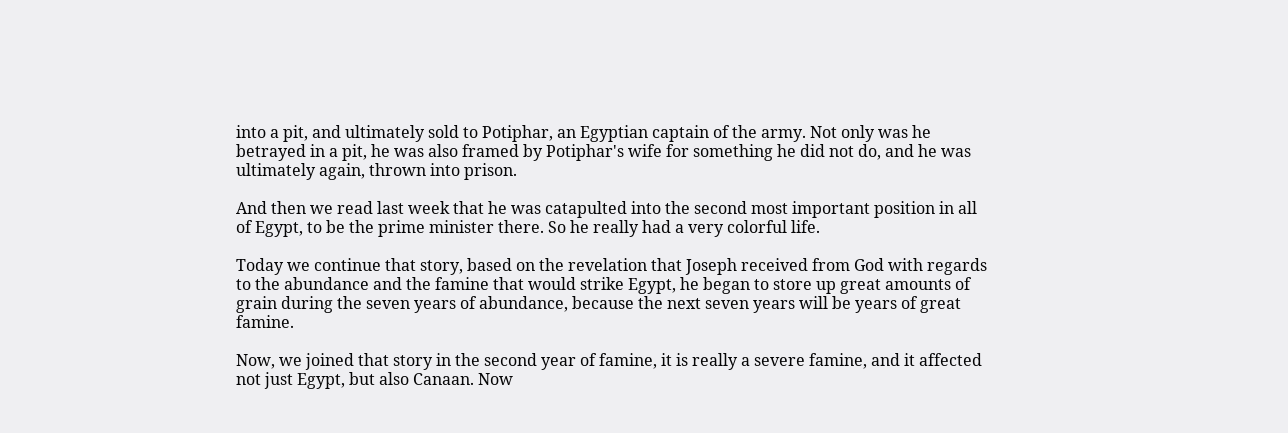into a pit, and ultimately sold to Potiphar, an Egyptian captain of the army. Not only was he betrayed in a pit, he was also framed by Potiphar's wife for something he did not do, and he was ultimately again, thrown into prison.

And then we read last week that he was catapulted into the second most important position in all of Egypt, to be the prime minister there. So he really had a very colorful life.

Today we continue that story, based on the revelation that Joseph received from God with regards to the abundance and the famine that would strike Egypt, he began to store up great amounts of grain during the seven years of abundance, because the next seven years will be years of great famine.

Now, we joined that story in the second year of famine, it is really a severe famine, and it affected not just Egypt, but also Canaan. Now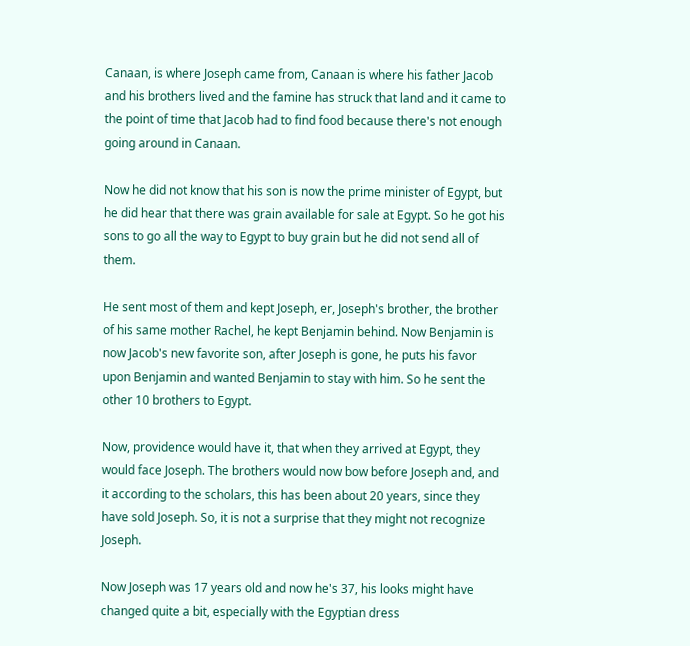Canaan, is where Joseph came from, Canaan is where his father Jacob and his brothers lived and the famine has struck that land and it came to the point of time that Jacob had to find food because there's not enough going around in Canaan.

Now he did not know that his son is now the prime minister of Egypt, but he did hear that there was grain available for sale at Egypt. So he got his sons to go all the way to Egypt to buy grain but he did not send all of them.

He sent most of them and kept Joseph, er, Joseph's brother, the brother of his same mother Rachel, he kept Benjamin behind. Now Benjamin is now Jacob's new favorite son, after Joseph is gone, he puts his favor upon Benjamin and wanted Benjamin to stay with him. So he sent the other 10 brothers to Egypt.

Now, providence would have it, that when they arrived at Egypt, they would face Joseph. The brothers would now bow before Joseph and, and it according to the scholars, this has been about 20 years, since they have sold Joseph. So, it is not a surprise that they might not recognize Joseph.

Now Joseph was 17 years old and now he's 37, his looks might have changed quite a bit, especially with the Egyptian dress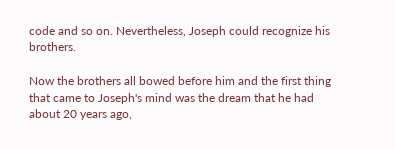code and so on. Nevertheless, Joseph could recognize his brothers.

Now the brothers all bowed before him and the first thing that came to Joseph's mind was the dream that he had about 20 years ago,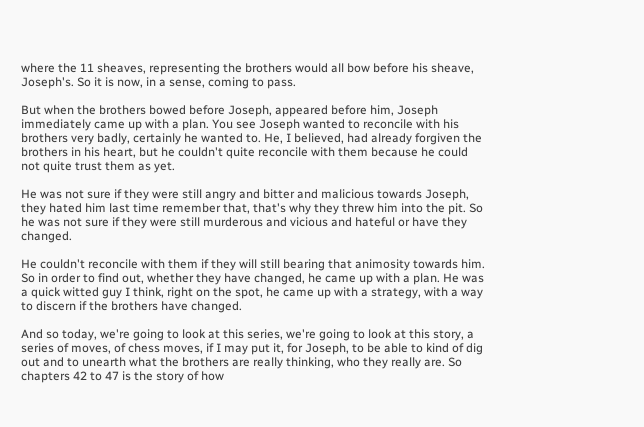where the 11 sheaves, representing the brothers would all bow before his sheave, Joseph's. So it is now, in a sense, coming to pass.

But when the brothers bowed before Joseph, appeared before him, Joseph immediately came up with a plan. You see Joseph wanted to reconcile with his brothers very badly, certainly he wanted to. He, I believed, had already forgiven the brothers in his heart, but he couldn't quite reconcile with them because he could not quite trust them as yet.

He was not sure if they were still angry and bitter and malicious towards Joseph, they hated him last time remember that, that's why they threw him into the pit. So he was not sure if they were still murderous and vicious and hateful or have they changed.

He couldn't reconcile with them if they will still bearing that animosity towards him. So in order to find out, whether they have changed, he came up with a plan. He was a quick witted guy I think, right on the spot, he came up with a strategy, with a way to discern if the brothers have changed.

And so today, we're going to look at this series, we're going to look at this story, a series of moves, of chess moves, if I may put it, for Joseph, to be able to kind of dig out and to unearth what the brothers are really thinking, who they really are. So chapters 42 to 47 is the story of how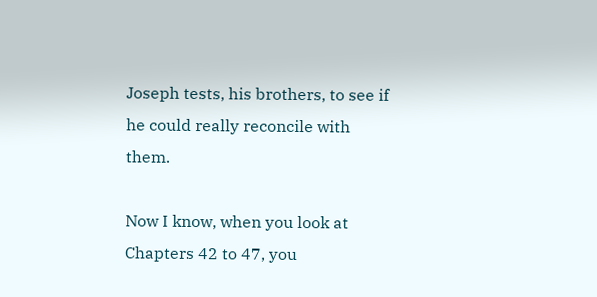Joseph tests, his brothers, to see if he could really reconcile with them.

Now I know, when you look at Chapters 42 to 47, you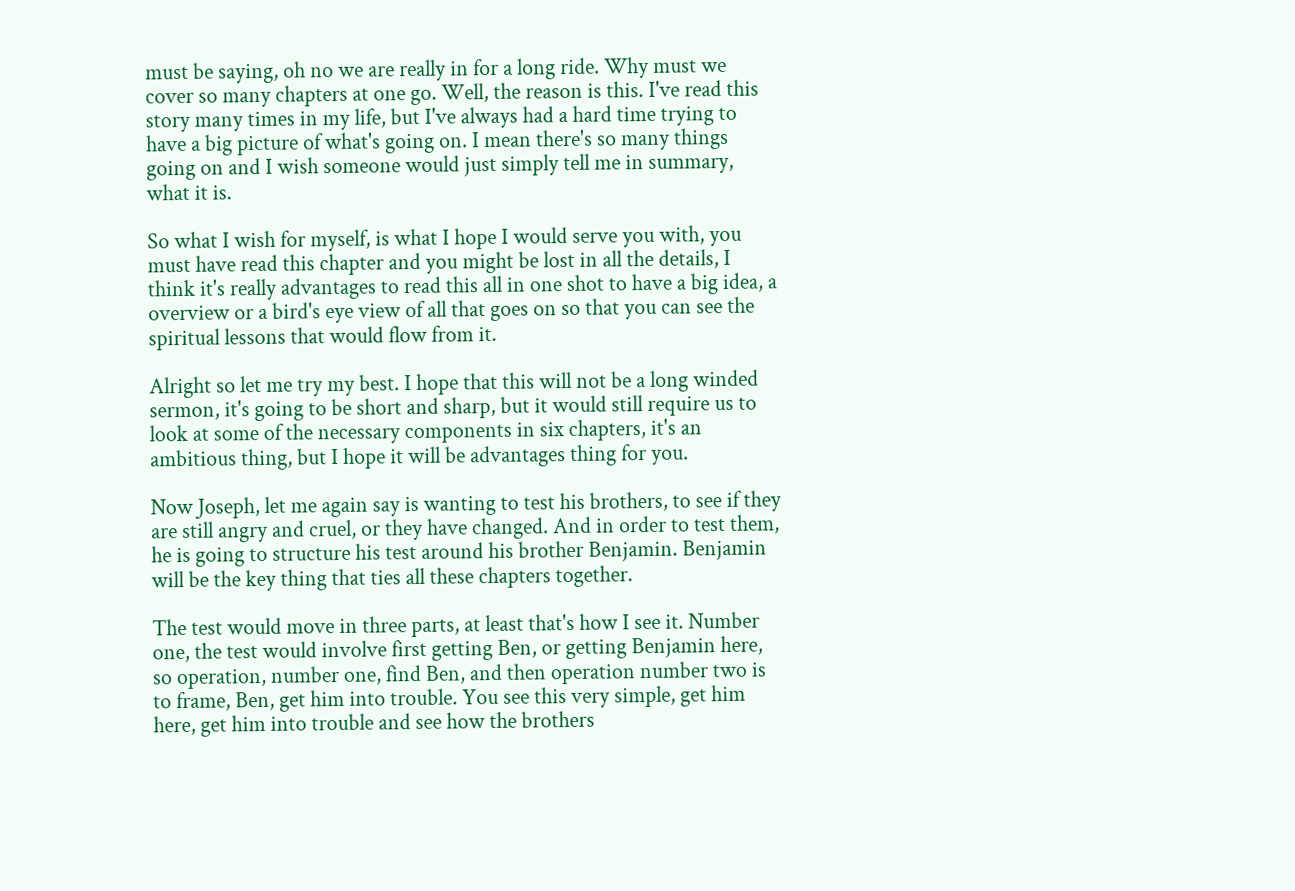must be saying, oh no we are really in for a long ride. Why must we cover so many chapters at one go. Well, the reason is this. I've read this story many times in my life, but I've always had a hard time trying to have a big picture of what's going on. I mean there's so many things going on and I wish someone would just simply tell me in summary, what it is.

So what I wish for myself, is what I hope I would serve you with, you must have read this chapter and you might be lost in all the details, I think it's really advantages to read this all in one shot to have a big idea, a overview or a bird's eye view of all that goes on so that you can see the spiritual lessons that would flow from it.

Alright so let me try my best. I hope that this will not be a long winded sermon, it's going to be short and sharp, but it would still require us to look at some of the necessary components in six chapters, it's an ambitious thing, but I hope it will be advantages thing for you.

Now Joseph, let me again say is wanting to test his brothers, to see if they are still angry and cruel, or they have changed. And in order to test them, he is going to structure his test around his brother Benjamin. Benjamin will be the key thing that ties all these chapters together.

The test would move in three parts, at least that's how I see it. Number one, the test would involve first getting Ben, or getting Benjamin here, so operation, number one, find Ben, and then operation number two is to frame, Ben, get him into trouble. You see this very simple, get him here, get him into trouble and see how the brothers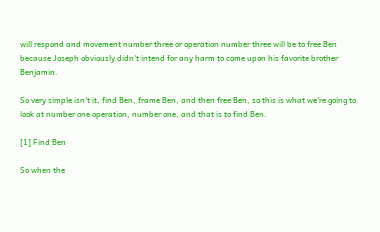will respond and movement number three or operation number three will be to free Ben because Joseph obviously didn't intend for any harm to come upon his favorite brother Benjamin.

So very simple isn't it, find Ben, frame Ben, and then free Ben, so this is what we're going to look at number one operation, number one, and that is to find Ben.

[1] Find Ben

So when the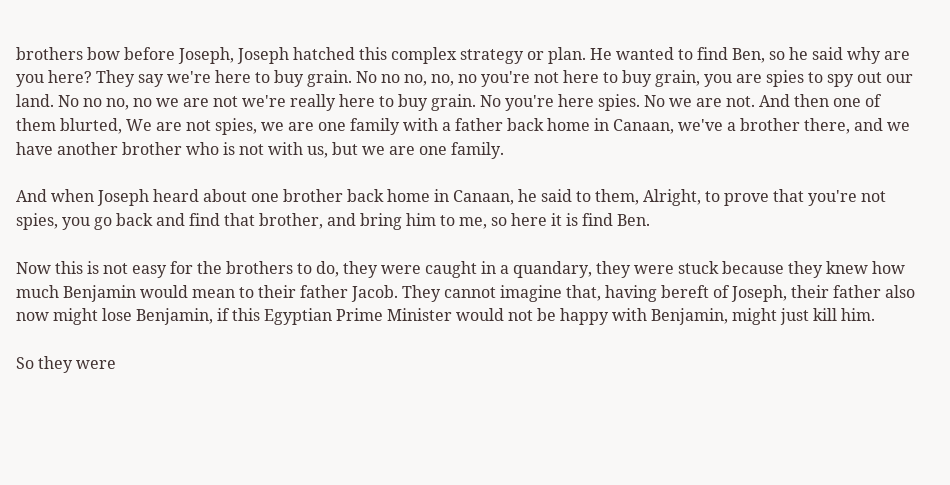brothers bow before Joseph, Joseph hatched this complex strategy or plan. He wanted to find Ben, so he said why are you here? They say we're here to buy grain. No no no, no, no you're not here to buy grain, you are spies to spy out our land. No no no, no we are not we're really here to buy grain. No you're here spies. No we are not. And then one of them blurted, We are not spies, we are one family with a father back home in Canaan, we've a brother there, and we have another brother who is not with us, but we are one family.

And when Joseph heard about one brother back home in Canaan, he said to them, Alright, to prove that you're not spies, you go back and find that brother, and bring him to me, so here it is find Ben.

Now this is not easy for the brothers to do, they were caught in a quandary, they were stuck because they knew how much Benjamin would mean to their father Jacob. They cannot imagine that, having bereft of Joseph, their father also now might lose Benjamin, if this Egyptian Prime Minister would not be happy with Benjamin, might just kill him.

So they were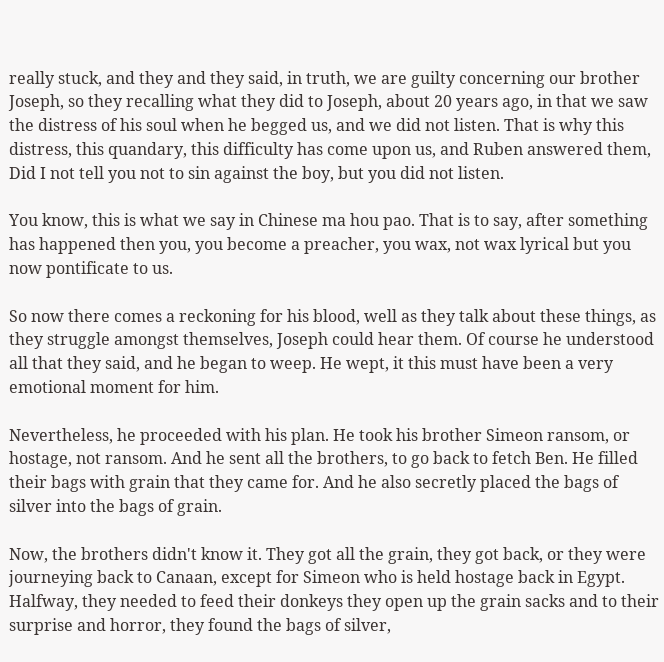really stuck, and they and they said, in truth, we are guilty concerning our brother Joseph, so they recalling what they did to Joseph, about 20 years ago, in that we saw the distress of his soul when he begged us, and we did not listen. That is why this distress, this quandary, this difficulty has come upon us, and Ruben answered them, Did I not tell you not to sin against the boy, but you did not listen.

You know, this is what we say in Chinese ma hou pao. That is to say, after something has happened then you, you become a preacher, you wax, not wax lyrical but you now pontificate to us.

So now there comes a reckoning for his blood, well as they talk about these things, as they struggle amongst themselves, Joseph could hear them. Of course he understood all that they said, and he began to weep. He wept, it this must have been a very emotional moment for him.

Nevertheless, he proceeded with his plan. He took his brother Simeon ransom, or hostage, not ransom. And he sent all the brothers, to go back to fetch Ben. He filled their bags with grain that they came for. And he also secretly placed the bags of silver into the bags of grain.

Now, the brothers didn't know it. They got all the grain, they got back, or they were journeying back to Canaan, except for Simeon who is held hostage back in Egypt. Halfway, they needed to feed their donkeys they open up the grain sacks and to their surprise and horror, they found the bags of silver,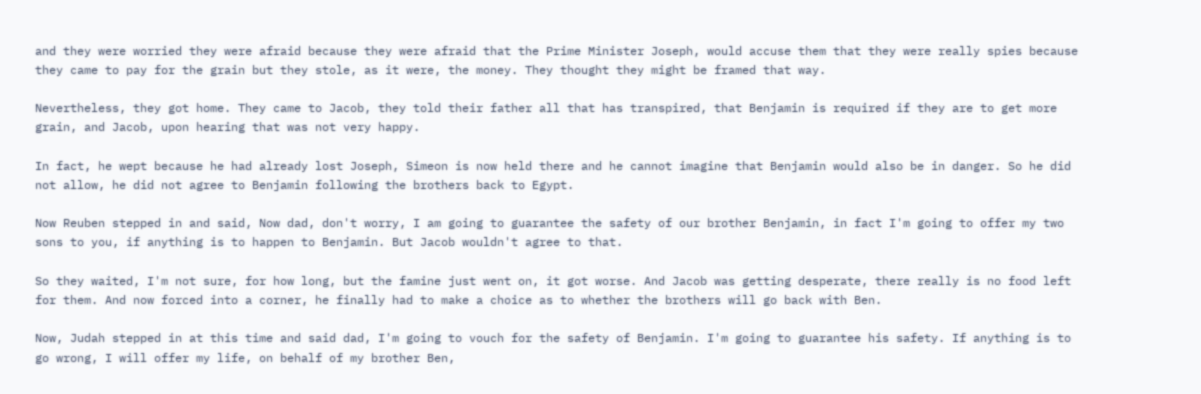and they were worried they were afraid because they were afraid that the Prime Minister Joseph, would accuse them that they were really spies because they came to pay for the grain but they stole, as it were, the money. They thought they might be framed that way.

Nevertheless, they got home. They came to Jacob, they told their father all that has transpired, that Benjamin is required if they are to get more grain, and Jacob, upon hearing that was not very happy.

In fact, he wept because he had already lost Joseph, Simeon is now held there and he cannot imagine that Benjamin would also be in danger. So he did not allow, he did not agree to Benjamin following the brothers back to Egypt.

Now Reuben stepped in and said, Now dad, don't worry, I am going to guarantee the safety of our brother Benjamin, in fact I'm going to offer my two sons to you, if anything is to happen to Benjamin. But Jacob wouldn't agree to that.

So they waited, I'm not sure, for how long, but the famine just went on, it got worse. And Jacob was getting desperate, there really is no food left for them. And now forced into a corner, he finally had to make a choice as to whether the brothers will go back with Ben.

Now, Judah stepped in at this time and said dad, I'm going to vouch for the safety of Benjamin. I'm going to guarantee his safety. If anything is to go wrong, I will offer my life, on behalf of my brother Ben,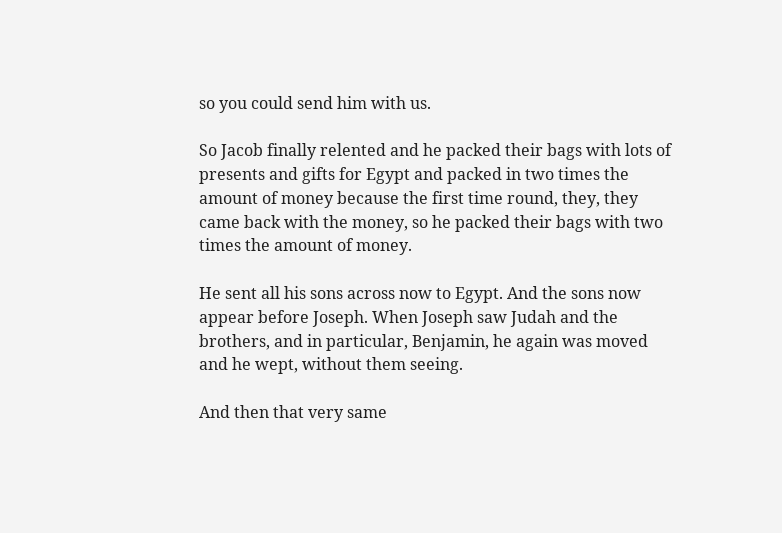so you could send him with us.

So Jacob finally relented and he packed their bags with lots of presents and gifts for Egypt and packed in two times the amount of money because the first time round, they, they came back with the money, so he packed their bags with two times the amount of money.

He sent all his sons across now to Egypt. And the sons now appear before Joseph. When Joseph saw Judah and the brothers, and in particular, Benjamin, he again was moved and he wept, without them seeing.

And then that very same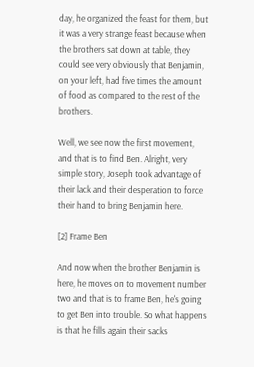day, he organized the feast for them, but it was a very strange feast because when the brothers sat down at table, they could see very obviously that Benjamin, on your left, had five times the amount of food as compared to the rest of the brothers.

Well, we see now the first movement, and that is to find Ben. Alright, very simple story, Joseph took advantage of their lack and their desperation to force their hand to bring Benjamin here.

[2] Frame Ben

And now when the brother Benjamin is here, he moves on to movement number two and that is to frame Ben, he's going to get Ben into trouble. So what happens is that he fills again their sacks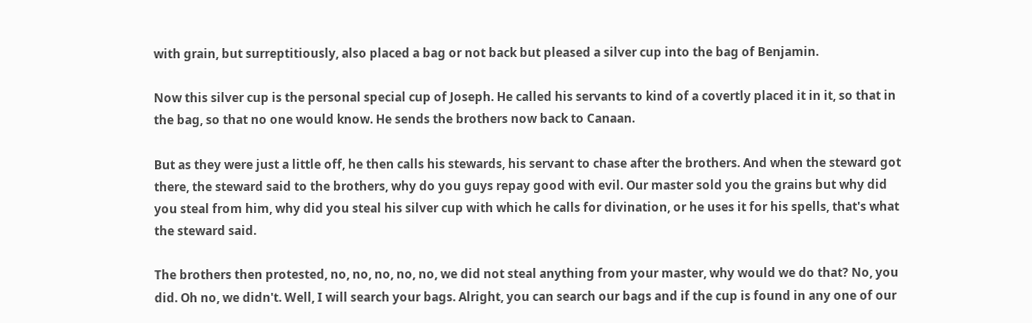with grain, but surreptitiously, also placed a bag or not back but pleased a silver cup into the bag of Benjamin.

Now this silver cup is the personal special cup of Joseph. He called his servants to kind of a covertly placed it in it, so that in the bag, so that no one would know. He sends the brothers now back to Canaan.

But as they were just a little off, he then calls his stewards, his servant to chase after the brothers. And when the steward got there, the steward said to the brothers, why do you guys repay good with evil. Our master sold you the grains but why did you steal from him, why did you steal his silver cup with which he calls for divination, or he uses it for his spells, that's what the steward said.

The brothers then protested, no, no, no, no, no, we did not steal anything from your master, why would we do that? No, you did. Oh no, we didn't. Well, I will search your bags. Alright, you can search our bags and if the cup is found in any one of our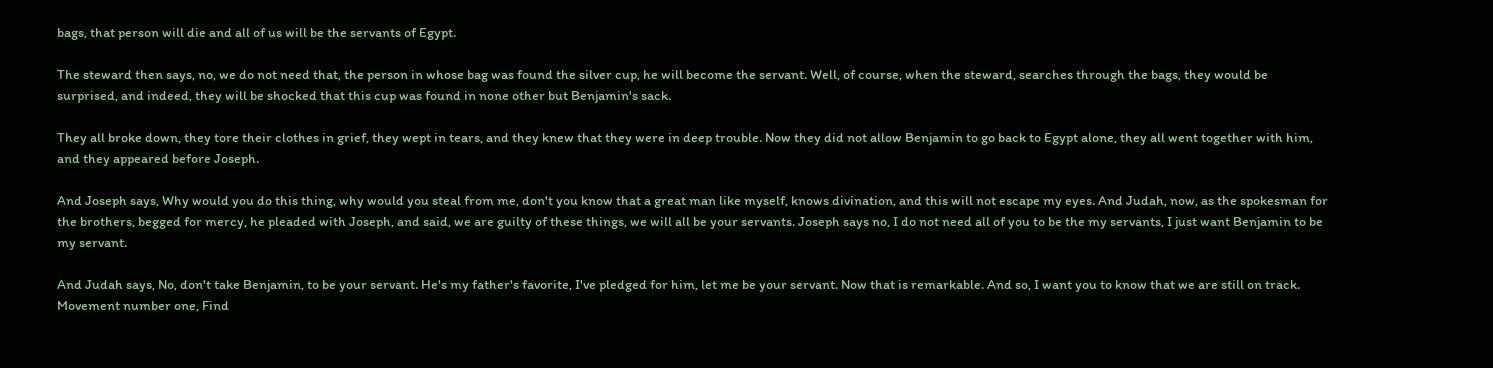bags, that person will die and all of us will be the servants of Egypt.

The steward then says, no, we do not need that, the person in whose bag was found the silver cup, he will become the servant. Well, of course, when the steward, searches through the bags, they would be surprised, and indeed, they will be shocked that this cup was found in none other but Benjamin's sack.

They all broke down, they tore their clothes in grief, they wept in tears, and they knew that they were in deep trouble. Now they did not allow Benjamin to go back to Egypt alone, they all went together with him, and they appeared before Joseph.

And Joseph says, Why would you do this thing, why would you steal from me, don't you know that a great man like myself, knows divination, and this will not escape my eyes. And Judah, now, as the spokesman for the brothers, begged for mercy, he pleaded with Joseph, and said, we are guilty of these things, we will all be your servants. Joseph says no, I do not need all of you to be the my servants, I just want Benjamin to be my servant.

And Judah says, No, don't take Benjamin, to be your servant. He's my father's favorite, I've pledged for him, let me be your servant. Now that is remarkable. And so, I want you to know that we are still on track. Movement number one, Find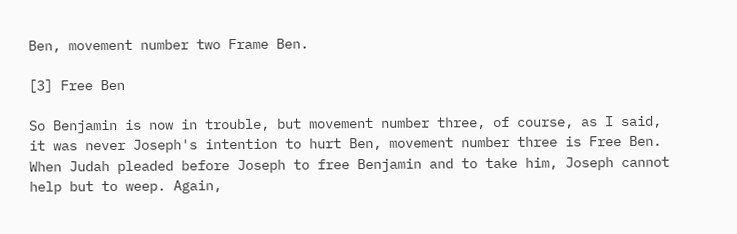Ben, movement number two Frame Ben.

[3] Free Ben

So Benjamin is now in trouble, but movement number three, of course, as I said, it was never Joseph's intention to hurt Ben, movement number three is Free Ben. When Judah pleaded before Joseph to free Benjamin and to take him, Joseph cannot help but to weep. Again,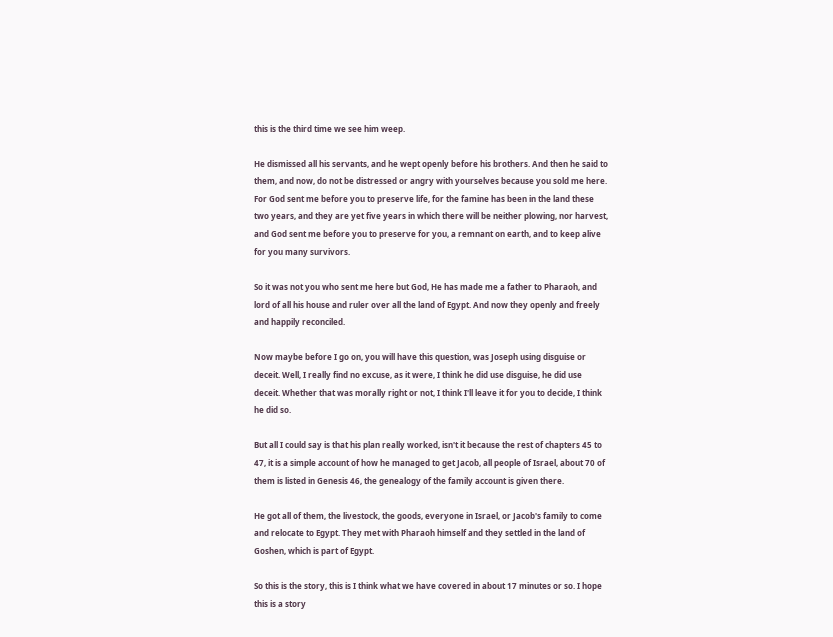this is the third time we see him weep.

He dismissed all his servants, and he wept openly before his brothers. And then he said to them, and now, do not be distressed or angry with yourselves because you sold me here. For God sent me before you to preserve life, for the famine has been in the land these two years, and they are yet five years in which there will be neither plowing, nor harvest, and God sent me before you to preserve for you, a remnant on earth, and to keep alive for you many survivors.

So it was not you who sent me here but God, He has made me a father to Pharaoh, and lord of all his house and ruler over all the land of Egypt. And now they openly and freely and happily reconciled.

Now maybe before I go on, you will have this question, was Joseph using disguise or deceit. Well, I really find no excuse, as it were, I think he did use disguise, he did use deceit. Whether that was morally right or not, I think I'll leave it for you to decide, I think he did so.

But all I could say is that his plan really worked, isn't it because the rest of chapters 45 to 47, it is a simple account of how he managed to get Jacob, all people of Israel, about 70 of them is listed in Genesis 46, the genealogy of the family account is given there.

He got all of them, the livestock, the goods, everyone in Israel, or Jacob's family to come and relocate to Egypt. They met with Pharaoh himself and they settled in the land of Goshen, which is part of Egypt.

So this is the story, this is I think what we have covered in about 17 minutes or so. I hope this is a story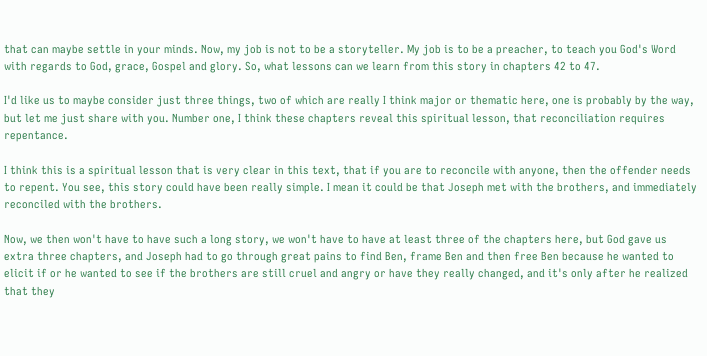that can maybe settle in your minds. Now, my job is not to be a storyteller. My job is to be a preacher, to teach you God's Word with regards to God, grace, Gospel and glory. So, what lessons can we learn from this story in chapters 42 to 47.

I'd like us to maybe consider just three things, two of which are really I think major or thematic here, one is probably by the way, but let me just share with you. Number one, I think these chapters reveal this spiritual lesson, that reconciliation requires repentance.

I think this is a spiritual lesson that is very clear in this text, that if you are to reconcile with anyone, then the offender needs to repent. You see, this story could have been really simple. I mean it could be that Joseph met with the brothers, and immediately reconciled with the brothers.

Now, we then won't have to have such a long story, we won't have to have at least three of the chapters here, but God gave us extra three chapters, and Joseph had to go through great pains to find Ben, frame Ben and then free Ben because he wanted to elicit if or he wanted to see if the brothers are still cruel and angry or have they really changed, and it's only after he realized that they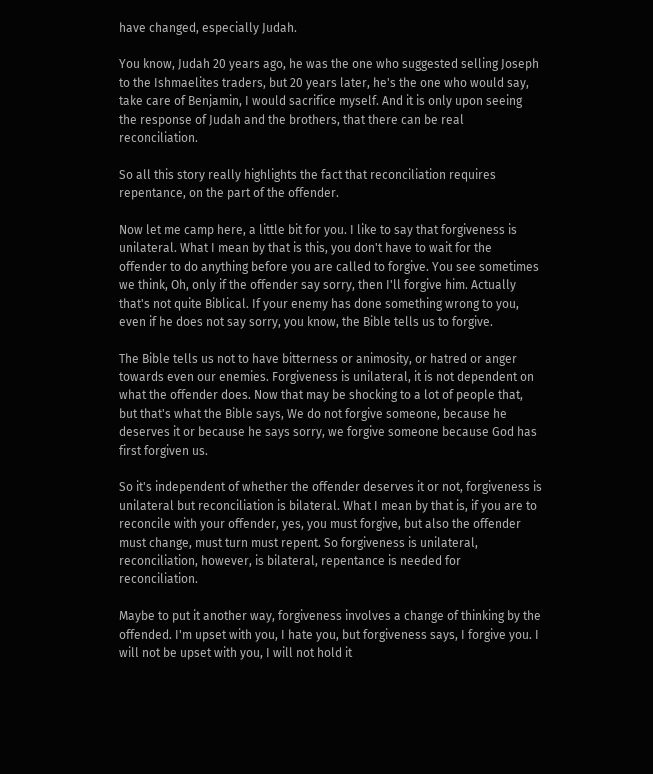have changed, especially Judah.

You know, Judah 20 years ago, he was the one who suggested selling Joseph to the Ishmaelites traders, but 20 years later, he's the one who would say, take care of Benjamin, I would sacrifice myself. And it is only upon seeing the response of Judah and the brothers, that there can be real reconciliation.

So all this story really highlights the fact that reconciliation requires repentance, on the part of the offender.

Now let me camp here, a little bit for you. I like to say that forgiveness is unilateral. What I mean by that is this, you don't have to wait for the offender to do anything before you are called to forgive. You see sometimes we think, Oh, only if the offender say sorry, then I'll forgive him. Actually that's not quite Biblical. If your enemy has done something wrong to you, even if he does not say sorry, you know, the Bible tells us to forgive.

The Bible tells us not to have bitterness or animosity, or hatred or anger towards even our enemies. Forgiveness is unilateral, it is not dependent on what the offender does. Now that may be shocking to a lot of people that, but that's what the Bible says, We do not forgive someone, because he deserves it or because he says sorry, we forgive someone because God has first forgiven us.

So it's independent of whether the offender deserves it or not, forgiveness is unilateral but reconciliation is bilateral. What I mean by that is, if you are to reconcile with your offender, yes, you must forgive, but also the offender must change, must turn must repent. So forgiveness is unilateral, reconciliation, however, is bilateral, repentance is needed for reconciliation.

Maybe to put it another way, forgiveness involves a change of thinking by the offended. I'm upset with you, I hate you, but forgiveness says, I forgive you. I will not be upset with you, I will not hold it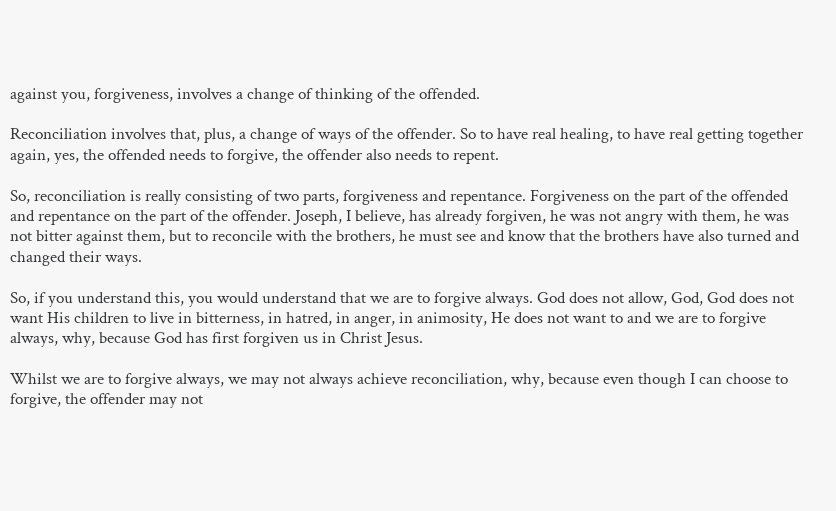against you, forgiveness, involves a change of thinking of the offended.

Reconciliation involves that, plus, a change of ways of the offender. So to have real healing, to have real getting together again, yes, the offended needs to forgive, the offender also needs to repent.

So, reconciliation is really consisting of two parts, forgiveness and repentance. Forgiveness on the part of the offended and repentance on the part of the offender. Joseph, I believe, has already forgiven, he was not angry with them, he was not bitter against them, but to reconcile with the brothers, he must see and know that the brothers have also turned and changed their ways.

So, if you understand this, you would understand that we are to forgive always. God does not allow, God, God does not want His children to live in bitterness, in hatred, in anger, in animosity, He does not want to and we are to forgive always, why, because God has first forgiven us in Christ Jesus.

Whilst we are to forgive always, we may not always achieve reconciliation, why, because even though I can choose to forgive, the offender may not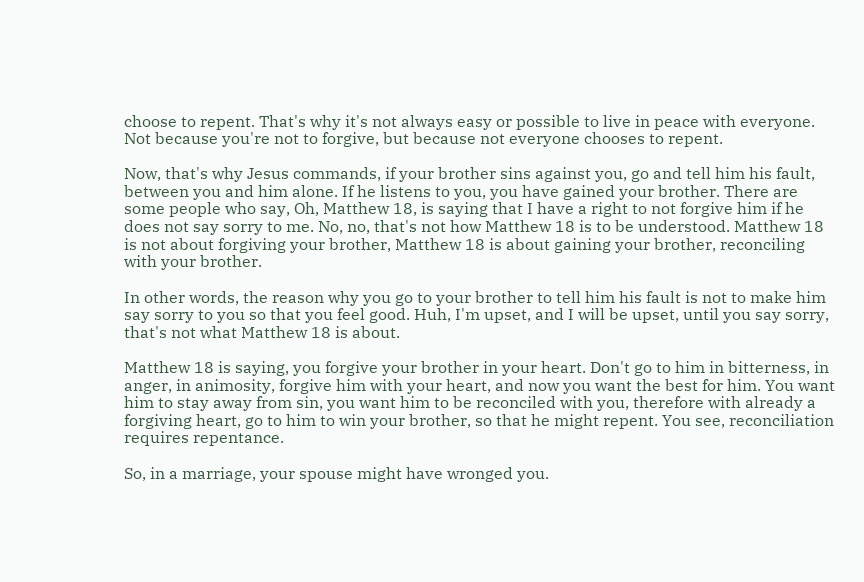choose to repent. That's why it's not always easy or possible to live in peace with everyone. Not because you're not to forgive, but because not everyone chooses to repent.

Now, that's why Jesus commands, if your brother sins against you, go and tell him his fault, between you and him alone. If he listens to you, you have gained your brother. There are some people who say, Oh, Matthew 18, is saying that I have a right to not forgive him if he does not say sorry to me. No, no, that's not how Matthew 18 is to be understood. Matthew 18 is not about forgiving your brother, Matthew 18 is about gaining your brother, reconciling with your brother.

In other words, the reason why you go to your brother to tell him his fault is not to make him say sorry to you so that you feel good. Huh, I'm upset, and I will be upset, until you say sorry, that's not what Matthew 18 is about.

Matthew 18 is saying, you forgive your brother in your heart. Don't go to him in bitterness, in anger, in animosity, forgive him with your heart, and now you want the best for him. You want him to stay away from sin, you want him to be reconciled with you, therefore with already a forgiving heart, go to him to win your brother, so that he might repent. You see, reconciliation requires repentance.

So, in a marriage, your spouse might have wronged you.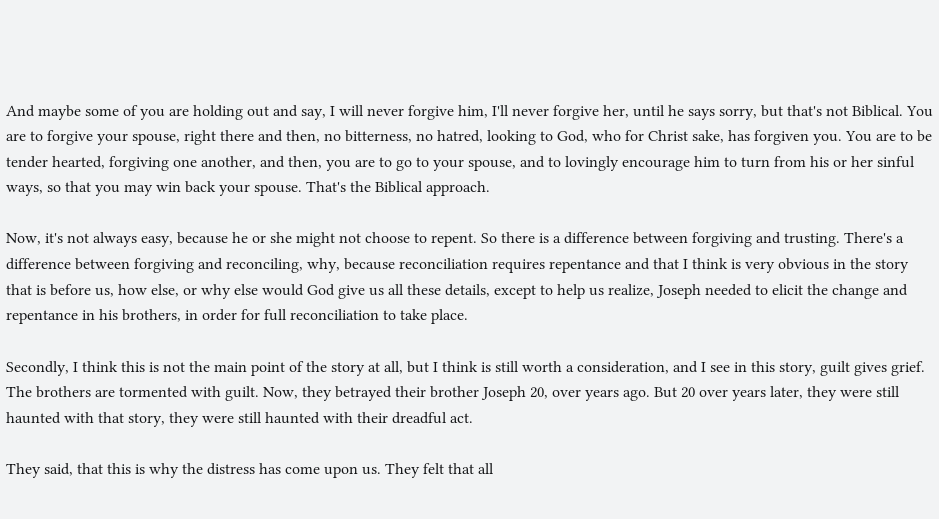And maybe some of you are holding out and say, I will never forgive him, I'll never forgive her, until he says sorry, but that's not Biblical. You are to forgive your spouse, right there and then, no bitterness, no hatred, looking to God, who for Christ sake, has forgiven you. You are to be tender hearted, forgiving one another, and then, you are to go to your spouse, and to lovingly encourage him to turn from his or her sinful ways, so that you may win back your spouse. That's the Biblical approach.

Now, it's not always easy, because he or she might not choose to repent. So there is a difference between forgiving and trusting. There's a difference between forgiving and reconciling, why, because reconciliation requires repentance and that I think is very obvious in the story that is before us, how else, or why else would God give us all these details, except to help us realize, Joseph needed to elicit the change and repentance in his brothers, in order for full reconciliation to take place.

Secondly, I think this is not the main point of the story at all, but I think is still worth a consideration, and I see in this story, guilt gives grief. The brothers are tormented with guilt. Now, they betrayed their brother Joseph 20, over years ago. But 20 over years later, they were still haunted with that story, they were still haunted with their dreadful act.

They said, that this is why the distress has come upon us. They felt that all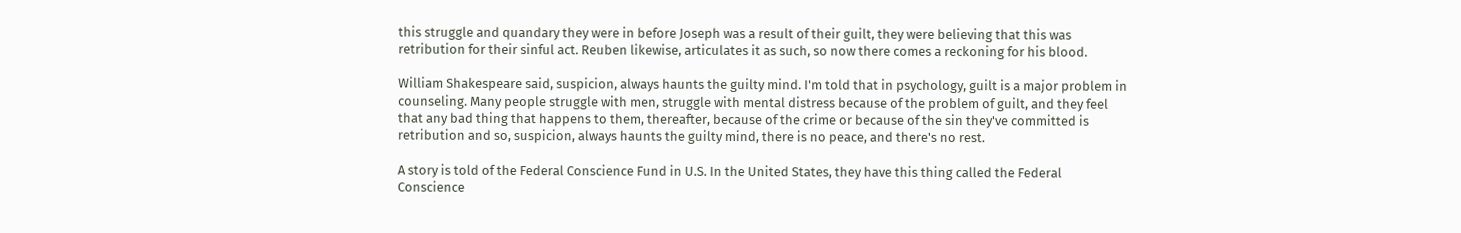this struggle and quandary they were in before Joseph was a result of their guilt, they were believing that this was retribution for their sinful act. Reuben likewise, articulates it as such, so now there comes a reckoning for his blood.

William Shakespeare said, suspicion, always haunts the guilty mind. I'm told that in psychology, guilt is a major problem in counseling. Many people struggle with men, struggle with mental distress because of the problem of guilt, and they feel that any bad thing that happens to them, thereafter, because of the crime or because of the sin they've committed is retribution and so, suspicion, always haunts the guilty mind, there is no peace, and there's no rest.

A story is told of the Federal Conscience Fund in U.S. In the United States, they have this thing called the Federal Conscience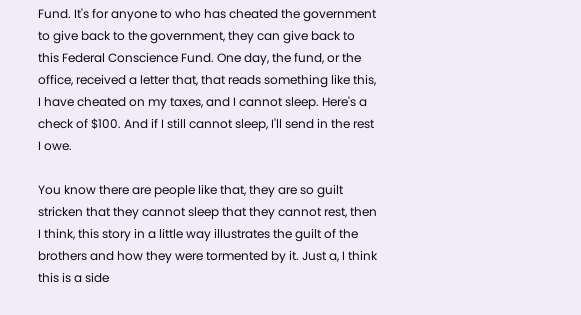Fund. It's for anyone to who has cheated the government to give back to the government, they can give back to this Federal Conscience Fund. One day, the fund, or the office, received a letter that, that reads something like this, I have cheated on my taxes, and I cannot sleep. Here's a check of $100. And if I still cannot sleep, I'll send in the rest I owe.

You know there are people like that, they are so guilt stricken that they cannot sleep that they cannot rest, then I think, this story in a little way illustrates the guilt of the brothers and how they were tormented by it. Just a, I think this is a side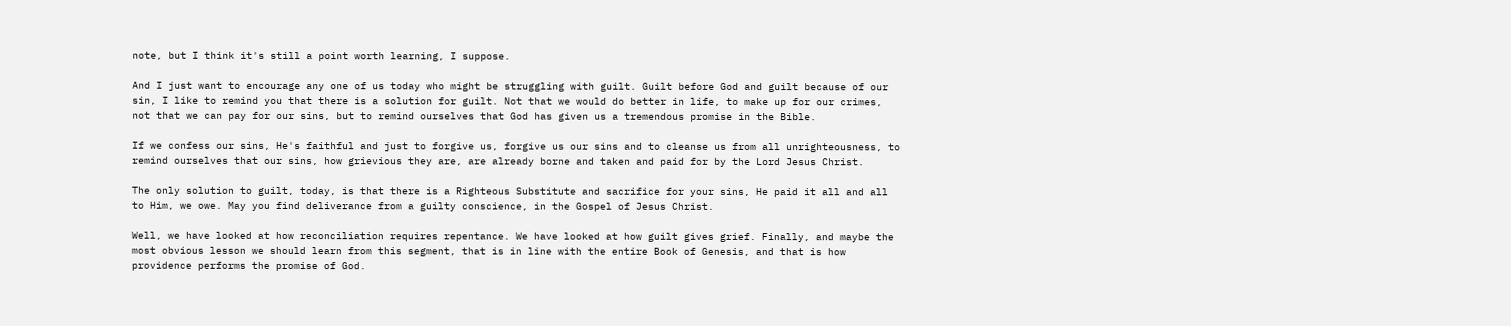note, but I think it's still a point worth learning, I suppose.

And I just want to encourage any one of us today who might be struggling with guilt. Guilt before God and guilt because of our sin, I like to remind you that there is a solution for guilt. Not that we would do better in life, to make up for our crimes, not that we can pay for our sins, but to remind ourselves that God has given us a tremendous promise in the Bible.

If we confess our sins, He's faithful and just to forgive us, forgive us our sins and to cleanse us from all unrighteousness, to remind ourselves that our sins, how grievious they are, are already borne and taken and paid for by the Lord Jesus Christ.

The only solution to guilt, today, is that there is a Righteous Substitute and sacrifice for your sins, He paid it all and all to Him, we owe. May you find deliverance from a guilty conscience, in the Gospel of Jesus Christ.

Well, we have looked at how reconciliation requires repentance. We have looked at how guilt gives grief. Finally, and maybe the most obvious lesson we should learn from this segment, that is in line with the entire Book of Genesis, and that is how providence performs the promise of God.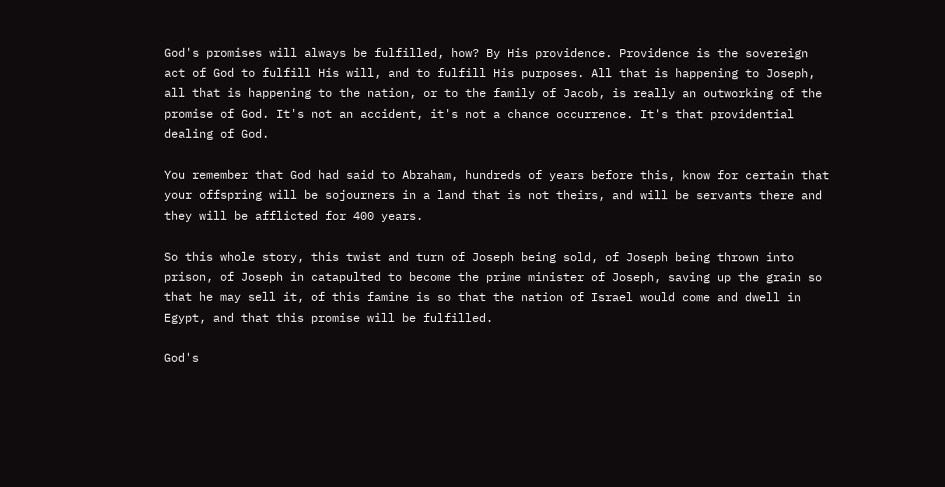God's promises will always be fulfilled, how? By His providence. Providence is the sovereign act of God to fulfill His will, and to fulfill His purposes. All that is happening to Joseph, all that is happening to the nation, or to the family of Jacob, is really an outworking of the promise of God. It's not an accident, it's not a chance occurrence. It's that providential dealing of God.

You remember that God had said to Abraham, hundreds of years before this, know for certain that your offspring will be sojourners in a land that is not theirs, and will be servants there and they will be afflicted for 400 years.

So this whole story, this twist and turn of Joseph being sold, of Joseph being thrown into prison, of Joseph in catapulted to become the prime minister of Joseph, saving up the grain so that he may sell it, of this famine is so that the nation of Israel would come and dwell in Egypt, and that this promise will be fulfilled.

God's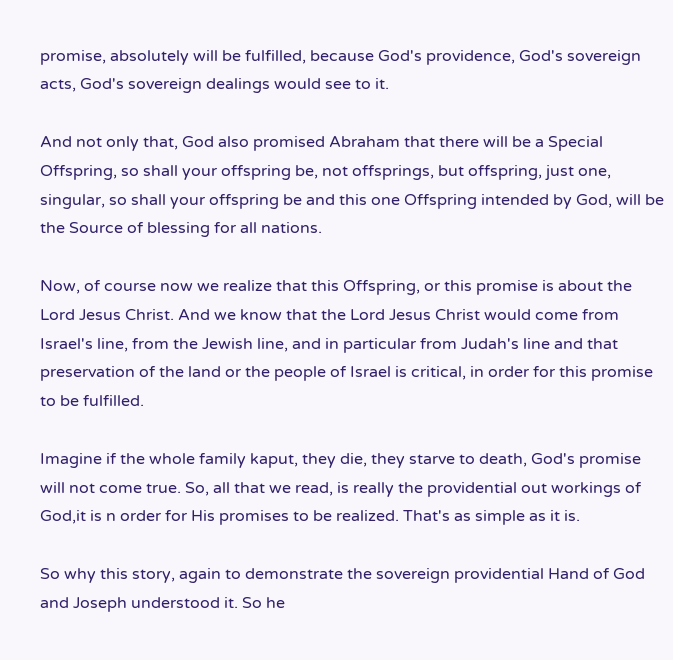promise, absolutely will be fulfilled, because God's providence, God's sovereign acts, God's sovereign dealings would see to it.

And not only that, God also promised Abraham that there will be a Special Offspring, so shall your offspring be, not offsprings, but offspring, just one, singular, so shall your offspring be and this one Offspring intended by God, will be the Source of blessing for all nations.

Now, of course now we realize that this Offspring, or this promise is about the Lord Jesus Christ. And we know that the Lord Jesus Christ would come from Israel's line, from the Jewish line, and in particular from Judah's line and that preservation of the land or the people of Israel is critical, in order for this promise to be fulfilled.

Imagine if the whole family kaput, they die, they starve to death, God's promise will not come true. So, all that we read, is really the providential out workings of God,it is n order for His promises to be realized. That's as simple as it is.

So why this story, again to demonstrate the sovereign providential Hand of God and Joseph understood it. So he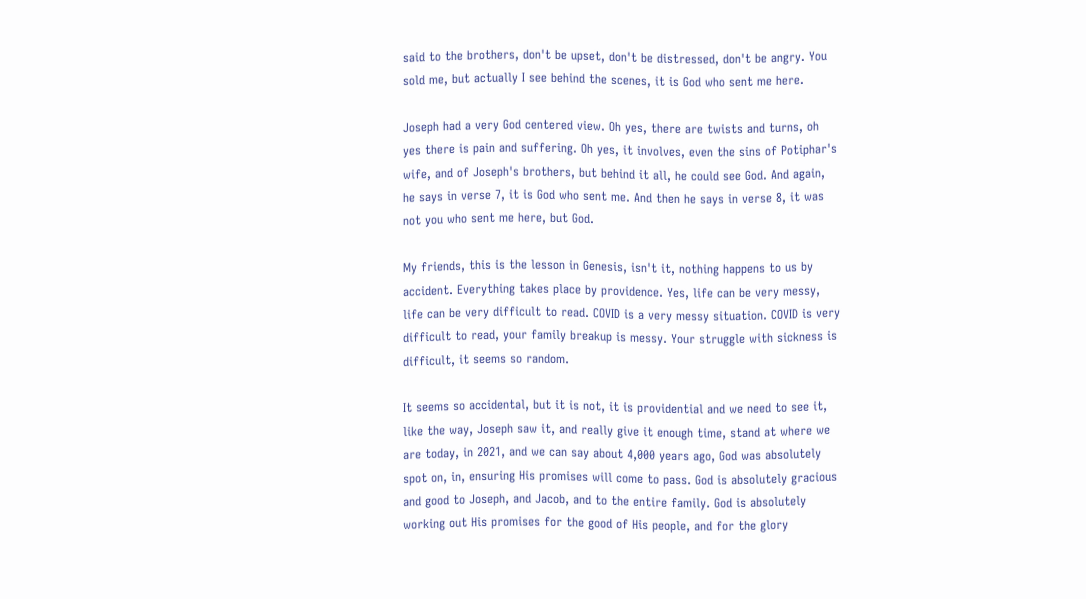said to the brothers, don't be upset, don't be distressed, don't be angry. You sold me, but actually I see behind the scenes, it is God who sent me here.

Joseph had a very God centered view. Oh yes, there are twists and turns, oh yes there is pain and suffering. Oh yes, it involves, even the sins of Potiphar's wife, and of Joseph's brothers, but behind it all, he could see God. And again, he says in verse 7, it is God who sent me. And then he says in verse 8, it was not you who sent me here, but God.

My friends, this is the lesson in Genesis, isn't it, nothing happens to us by accident. Everything takes place by providence. Yes, life can be very messy, life can be very difficult to read. COVID is a very messy situation. COVID is very difficult to read, your family breakup is messy. Your struggle with sickness is difficult, it seems so random.

It seems so accidental, but it is not, it is providential and we need to see it, like the way, Joseph saw it, and really give it enough time, stand at where we are today, in 2021, and we can say about 4,000 years ago, God was absolutely spot on, in, ensuring His promises will come to pass. God is absolutely gracious and good to Joseph, and Jacob, and to the entire family. God is absolutely working out His promises for the good of His people, and for the glory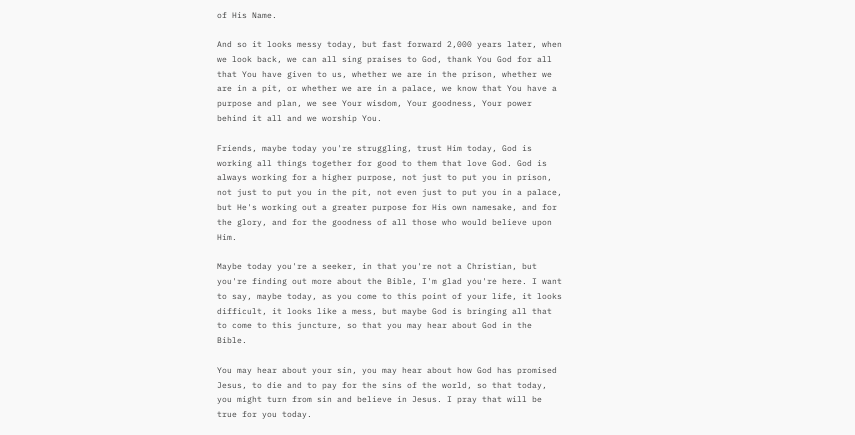of His Name.

And so it looks messy today, but fast forward 2,000 years later, when we look back, we can all sing praises to God, thank You God for all that You have given to us, whether we are in the prison, whether we are in a pit, or whether we are in a palace, we know that You have a purpose and plan, we see Your wisdom, Your goodness, Your power behind it all and we worship You.

Friends, maybe today you're struggling, trust Him today, God is working all things together for good to them that love God. God is always working for a higher purpose, not just to put you in prison, not just to put you in the pit, not even just to put you in a palace, but He's working out a greater purpose for His own namesake, and for the glory, and for the goodness of all those who would believe upon Him.

Maybe today you're a seeker, in that you're not a Christian, but you're finding out more about the Bible, I'm glad you're here. I want to say, maybe today, as you come to this point of your life, it looks difficult, it looks like a mess, but maybe God is bringing all that to come to this juncture, so that you may hear about God in the Bible.

You may hear about your sin, you may hear about how God has promised Jesus, to die and to pay for the sins of the world, so that today, you might turn from sin and believe in Jesus. I pray that will be true for you today.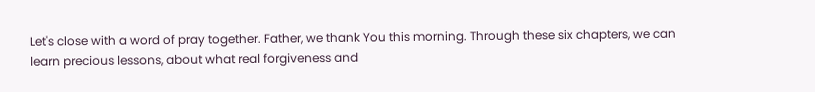Let's close with a word of pray together. Father, we thank You this morning. Through these six chapters, we can learn precious lessons, about what real forgiveness and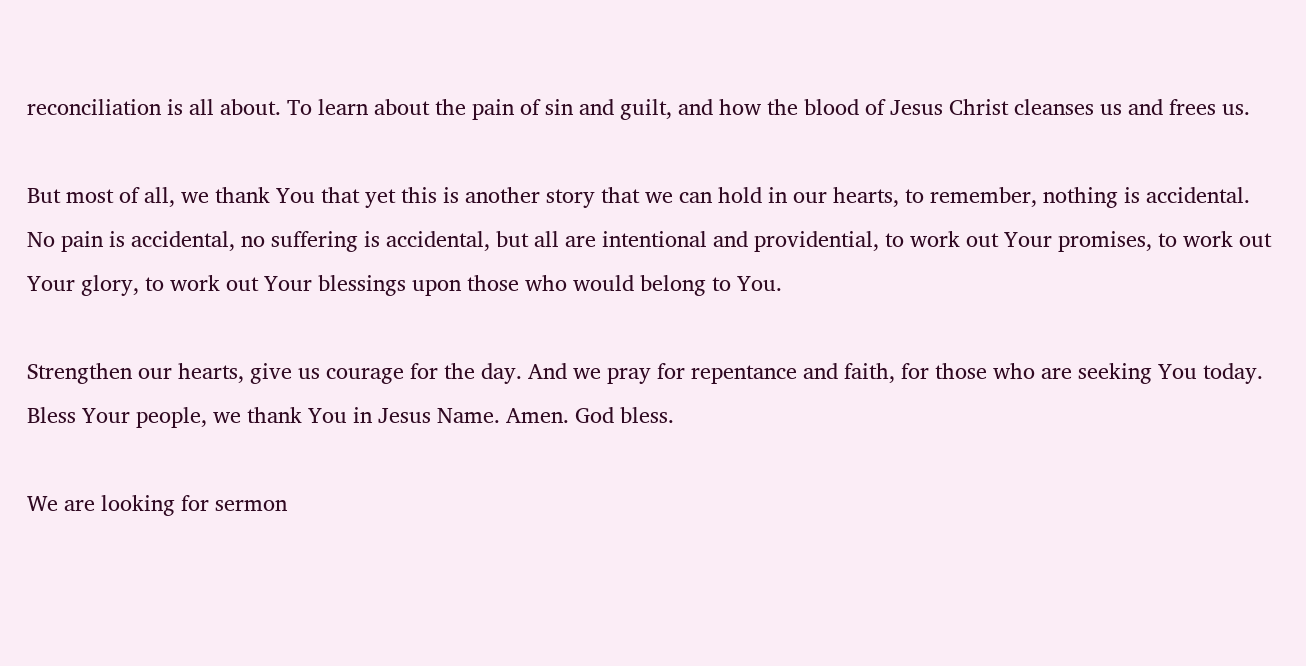reconciliation is all about. To learn about the pain of sin and guilt, and how the blood of Jesus Christ cleanses us and frees us.

But most of all, we thank You that yet this is another story that we can hold in our hearts, to remember, nothing is accidental. No pain is accidental, no suffering is accidental, but all are intentional and providential, to work out Your promises, to work out Your glory, to work out Your blessings upon those who would belong to You.

Strengthen our hearts, give us courage for the day. And we pray for repentance and faith, for those who are seeking You today. Bless Your people, we thank You in Jesus Name. Amen. God bless.

We are looking for sermon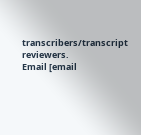transcribers/transcript reviewers.
Email [email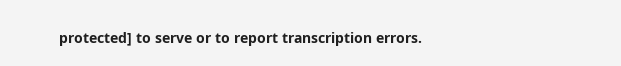protected] to serve or to report transcription errors.